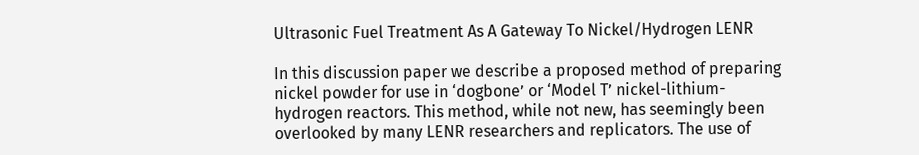Ultrasonic Fuel Treatment As A Gateway To Nickel/Hydrogen LENR

In this discussion paper we describe a proposed method of preparing nickel powder for use in ‘dogbone’ or ‘Model T’ nickel-lithium-hydrogen reactors. This method, while not new, has seemingly been overlooked by many LENR researchers and replicators. The use of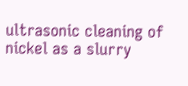ultrasonic cleaning of nickel as a slurry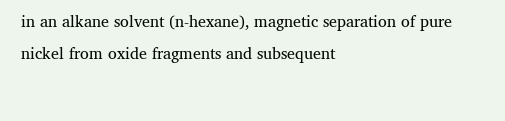in an alkane solvent (n-hexane), magnetic separation of pure nickel from oxide fragments and subsequent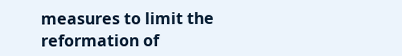measures to limit the reformation of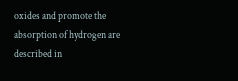oxides and promote the absorption of hydrogen are described in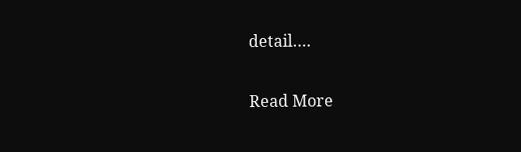detail….

Read More